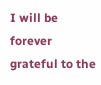I will be forever grateful to the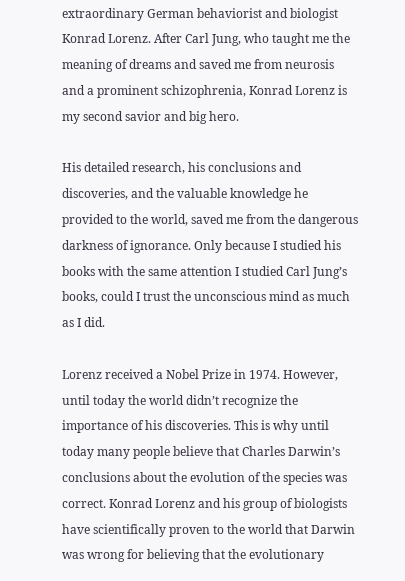extraordinary German behaviorist and biologist Konrad Lorenz. After Carl Jung, who taught me the meaning of dreams and saved me from neurosis and a prominent schizophrenia, Konrad Lorenz is my second savior and big hero.

His detailed research, his conclusions and discoveries, and the valuable knowledge he provided to the world, saved me from the dangerous darkness of ignorance. Only because I studied his books with the same attention I studied Carl Jung’s books, could I trust the unconscious mind as much as I did.

Lorenz received a Nobel Prize in 1974. However, until today the world didn’t recognize the importance of his discoveries. This is why until today many people believe that Charles Darwin’s conclusions about the evolution of the species was correct. Konrad Lorenz and his group of biologists have scientifically proven to the world that Darwin was wrong for believing that the evolutionary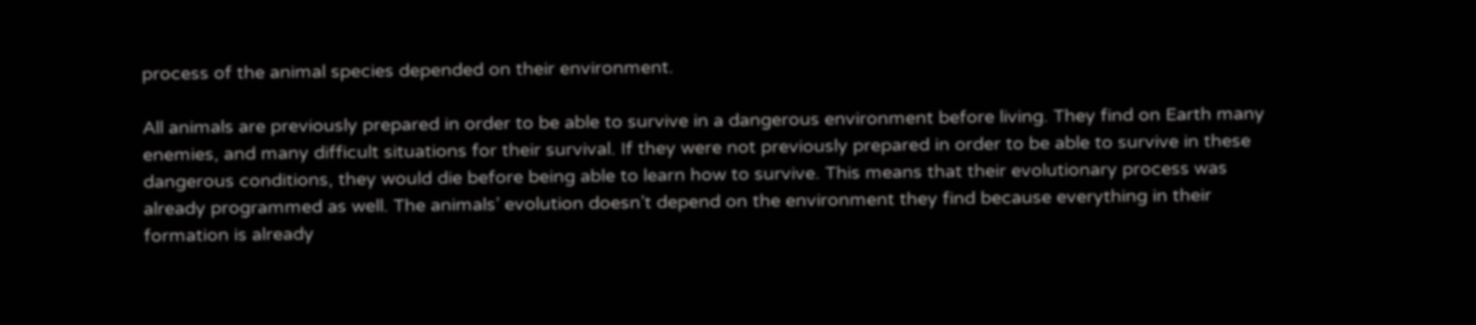process of the animal species depended on their environment.

All animals are previously prepared in order to be able to survive in a dangerous environment before living. They find on Earth many enemies, and many difficult situations for their survival. If they were not previously prepared in order to be able to survive in these dangerous conditions, they would die before being able to learn how to survive. This means that their evolutionary process was already programmed as well. The animals’ evolution doesn’t depend on the environment they find because everything in their formation is already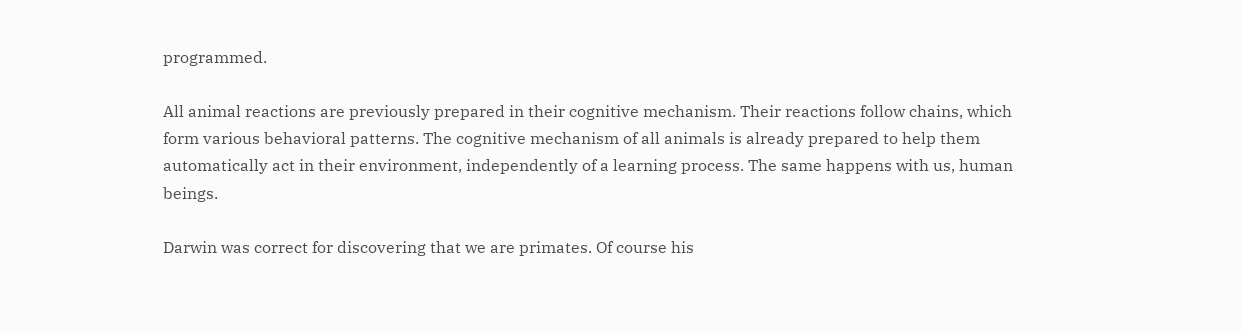programmed.

All animal reactions are previously prepared in their cognitive mechanism. Their reactions follow chains, which form various behavioral patterns. The cognitive mechanism of all animals is already prepared to help them automatically act in their environment, independently of a learning process. The same happens with us, human beings.

Darwin was correct for discovering that we are primates. Of course his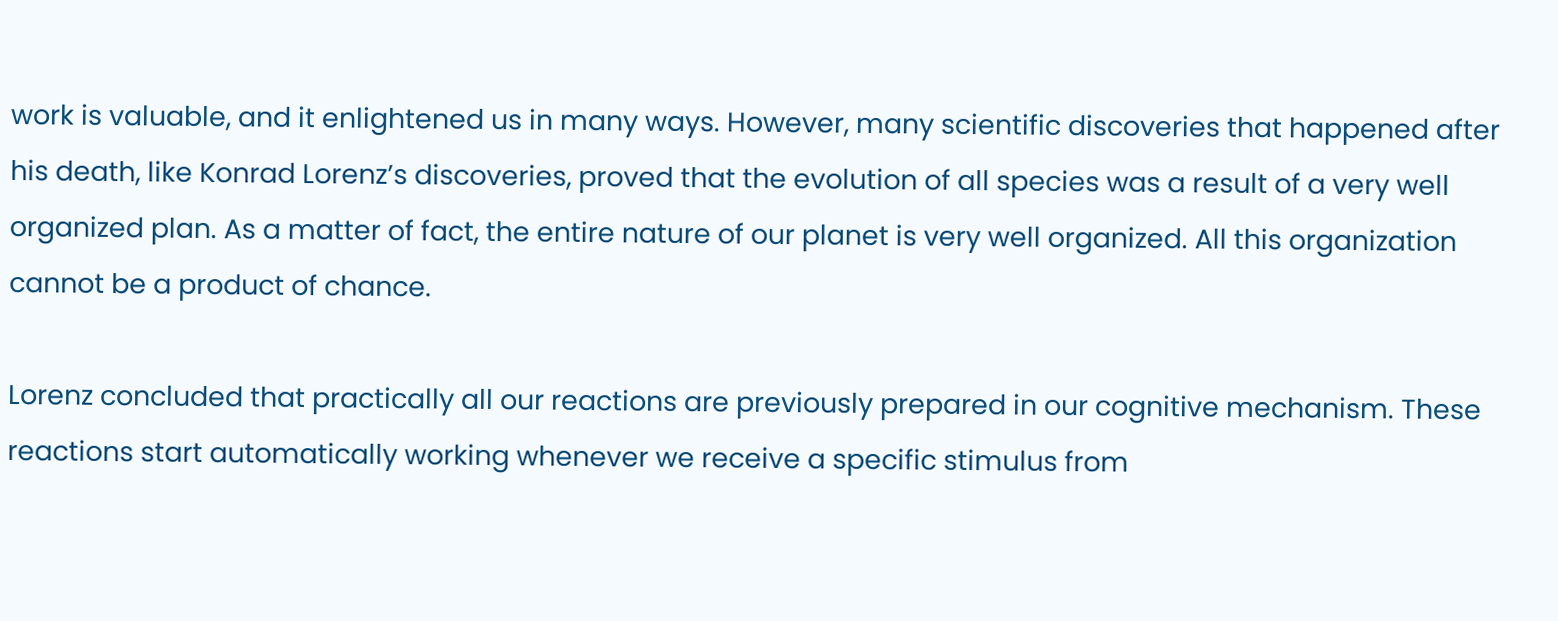work is valuable, and it enlightened us in many ways. However, many scientific discoveries that happened after his death, like Konrad Lorenz’s discoveries, proved that the evolution of all species was a result of a very well organized plan. As a matter of fact, the entire nature of our planet is very well organized. All this organization cannot be a product of chance.

Lorenz concluded that practically all our reactions are previously prepared in our cognitive mechanism. These reactions start automatically working whenever we receive a specific stimulus from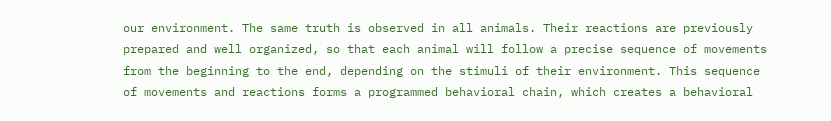our environment. The same truth is observed in all animals. Their reactions are previously prepared and well organized, so that each animal will follow a precise sequence of movements from the beginning to the end, depending on the stimuli of their environment. This sequence of movements and reactions forms a programmed behavioral chain, which creates a behavioral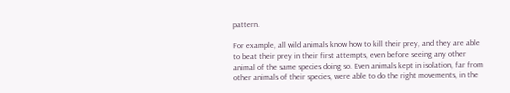pattern.

For example, all wild animals know how to kill their prey, and they are able to beat their prey in their first attempts, even before seeing any other animal of the same species doing so. Even animals kept in isolation, far from other animals of their species, were able to do the right movements, in the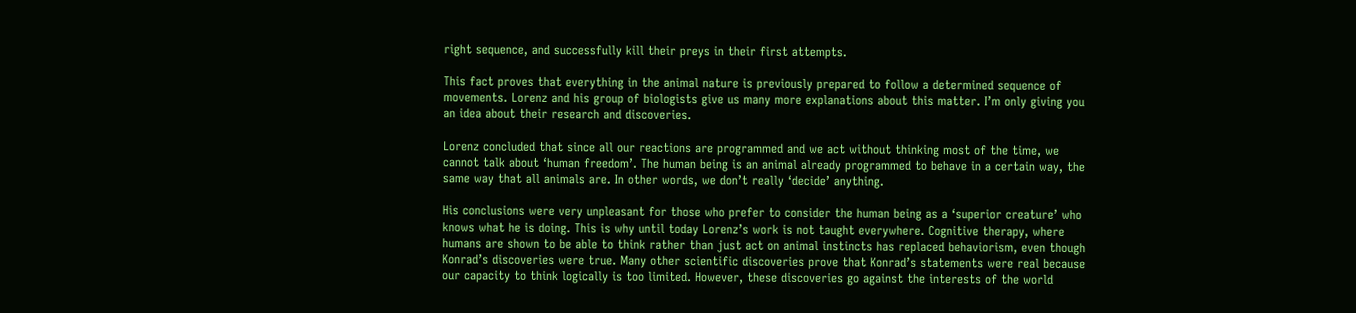right sequence, and successfully kill their preys in their first attempts.

This fact proves that everything in the animal nature is previously prepared to follow a determined sequence of movements. Lorenz and his group of biologists give us many more explanations about this matter. I’m only giving you an idea about their research and discoveries.

Lorenz concluded that since all our reactions are programmed and we act without thinking most of the time, we cannot talk about ‘human freedom’. The human being is an animal already programmed to behave in a certain way, the same way that all animals are. In other words, we don’t really ‘decide’ anything.

His conclusions were very unpleasant for those who prefer to consider the human being as a ‘superior creature’ who knows what he is doing. This is why until today Lorenz’s work is not taught everywhere. Cognitive therapy, where humans are shown to be able to think rather than just act on animal instincts has replaced behaviorism, even though Konrad’s discoveries were true. Many other scientific discoveries prove that Konrad’s statements were real because our capacity to think logically is too limited. However, these discoveries go against the interests of the world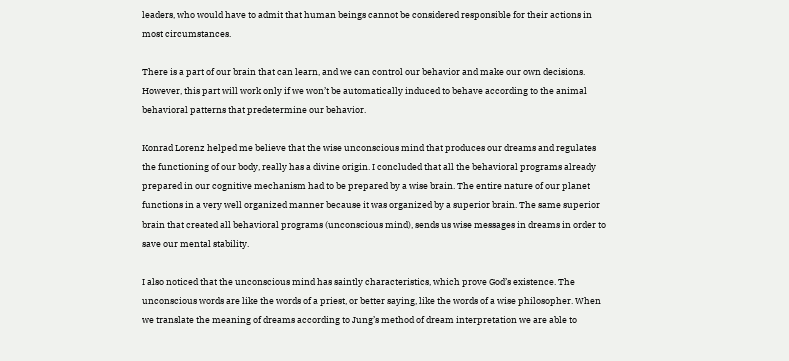leaders, who would have to admit that human beings cannot be considered responsible for their actions in most circumstances.

There is a part of our brain that can learn, and we can control our behavior and make our own decisions. However, this part will work only if we won’t be automatically induced to behave according to the animal behavioral patterns that predetermine our behavior.

Konrad Lorenz helped me believe that the wise unconscious mind that produces our dreams and regulates the functioning of our body, really has a divine origin. I concluded that all the behavioral programs already prepared in our cognitive mechanism had to be prepared by a wise brain. The entire nature of our planet functions in a very well organized manner because it was organized by a superior brain. The same superior brain that created all behavioral programs (unconscious mind), sends us wise messages in dreams in order to save our mental stability.

I also noticed that the unconscious mind has saintly characteristics, which prove God’s existence. The unconscious words are like the words of a priest, or better saying, like the words of a wise philosopher. When we translate the meaning of dreams according to Jung’s method of dream interpretation we are able to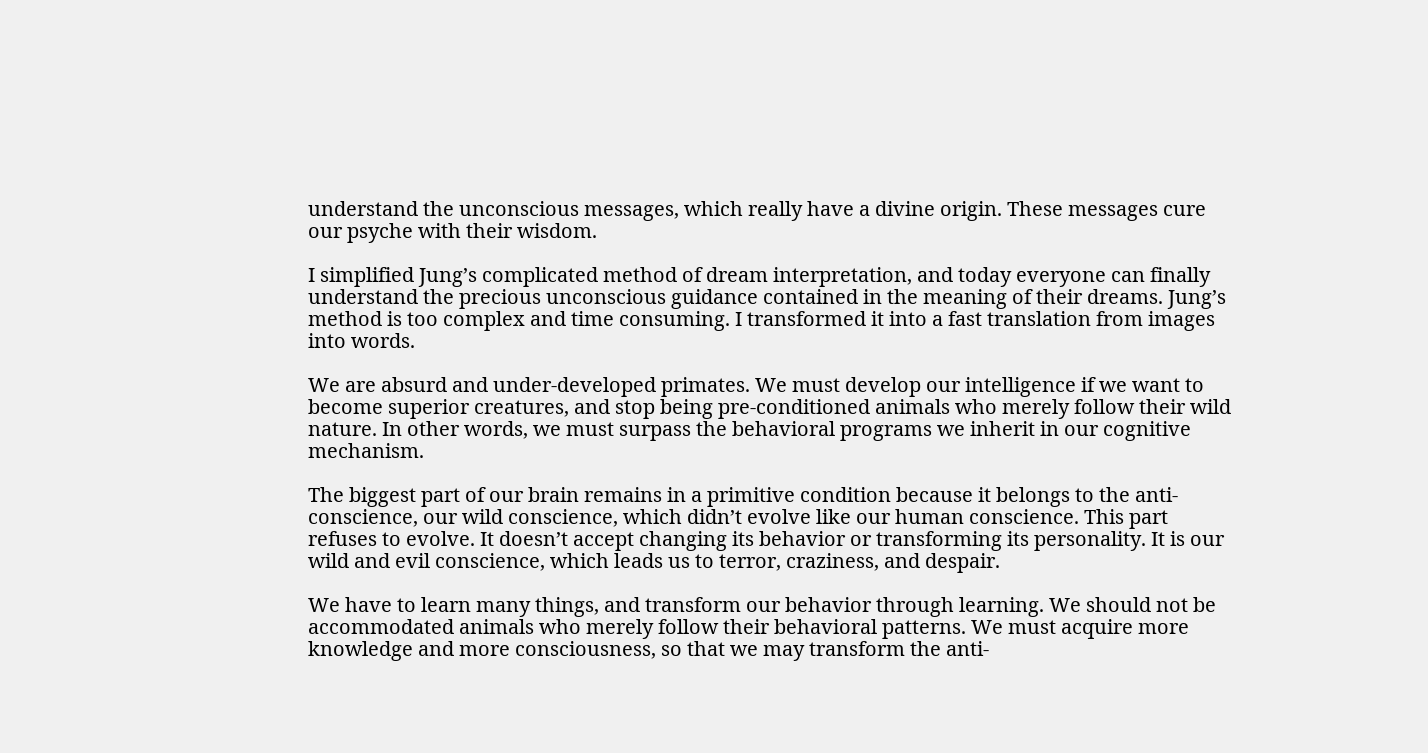understand the unconscious messages, which really have a divine origin. These messages cure our psyche with their wisdom.

I simplified Jung’s complicated method of dream interpretation, and today everyone can finally understand the precious unconscious guidance contained in the meaning of their dreams. Jung’s method is too complex and time consuming. I transformed it into a fast translation from images into words.

We are absurd and under-developed primates. We must develop our intelligence if we want to become superior creatures, and stop being pre-conditioned animals who merely follow their wild nature. In other words, we must surpass the behavioral programs we inherit in our cognitive mechanism.

The biggest part of our brain remains in a primitive condition because it belongs to the anti-conscience, our wild conscience, which didn’t evolve like our human conscience. This part refuses to evolve. It doesn’t accept changing its behavior or transforming its personality. It is our wild and evil conscience, which leads us to terror, craziness, and despair.

We have to learn many things, and transform our behavior through learning. We should not be accommodated animals who merely follow their behavioral patterns. We must acquire more knowledge and more consciousness, so that we may transform the anti-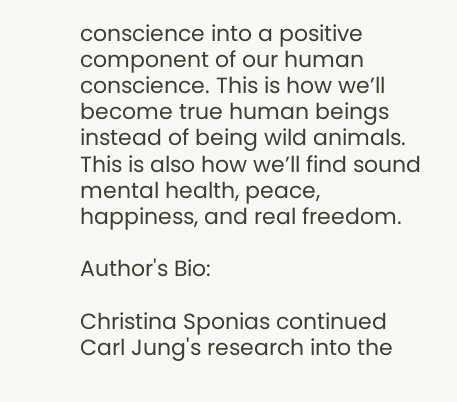conscience into a positive component of our human conscience. This is how we’ll become true human beings instead of being wild animals. This is also how we’ll find sound mental health, peace, happiness, and real freedom.

Author's Bio:

Christina Sponias continued Carl Jung's research into the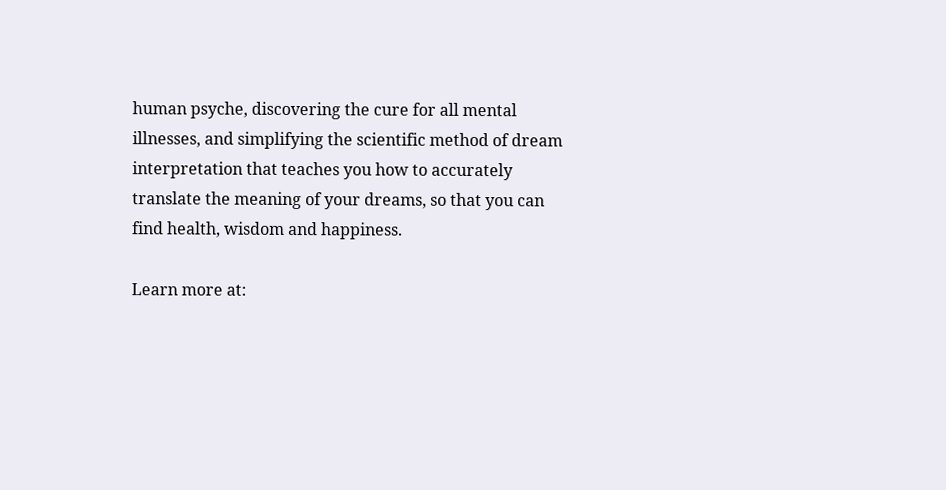human psyche, discovering the cure for all mental illnesses, and simplifying the scientific method of dream interpretation that teaches you how to accurately translate the meaning of your dreams, so that you can find health, wisdom and happiness.

Learn more at: